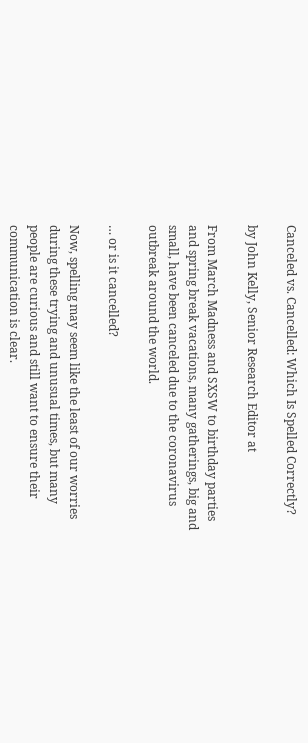Canceled vs. Cancelled: Which Is Spelled Correctly?

by John Kelly, Senior Research Editor at

From March Madness and SXSW to birthday parties and spring break vacations, many gatherings, big and small, have been canceled due to the coronavirus outbreak around the world.

… or is it cancelled?

Now, spelling may seem like the least of our worries during these trying and unusual times, but many people are curious and still want to ensure their communication is clear.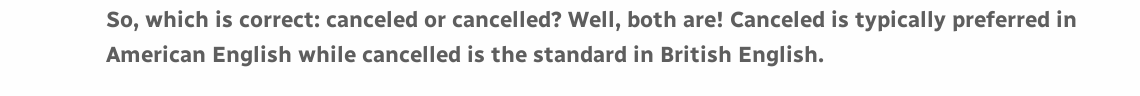So, which is correct: canceled or cancelled? Well, both are! Canceled is typically preferred in American English while cancelled is the standard in British English.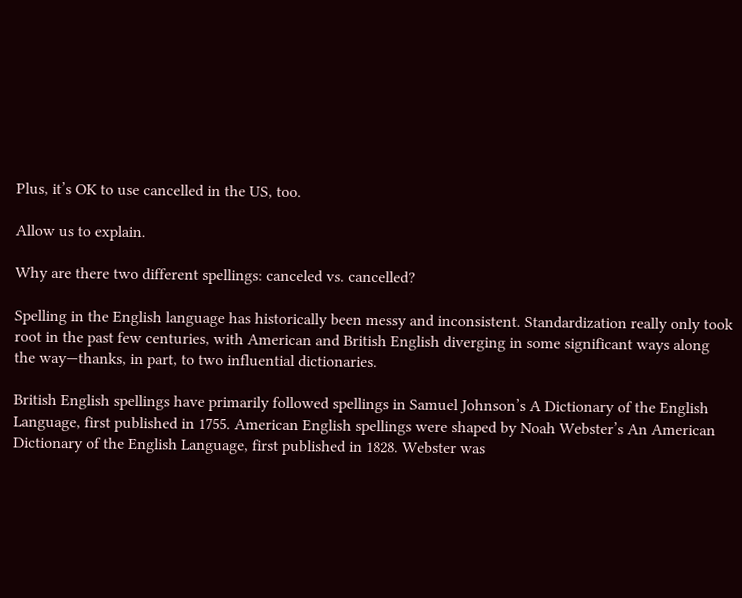Plus, it’s OK to use cancelled in the US, too.

Allow us to explain.

Why are there two different spellings: canceled vs. cancelled?

Spelling in the English language has historically been messy and inconsistent. Standardization really only took root in the past few centuries, with American and British English diverging in some significant ways along the way—thanks, in part, to two influential dictionaries.

British English spellings have primarily followed spellings in Samuel Johnson’s A Dictionary of the English Language, first published in 1755. American English spellings were shaped by Noah Webster’s An American Dictionary of the English Language, first published in 1828. Webster was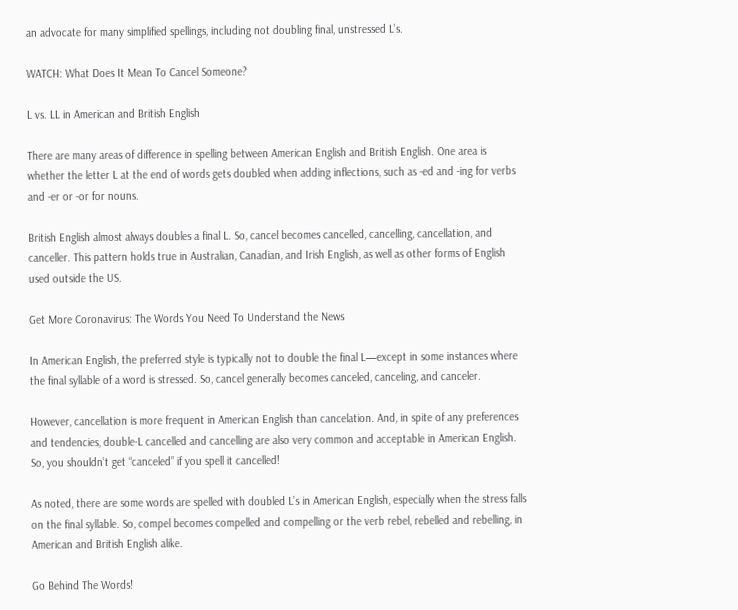an advocate for many simplified spellings, including not doubling final, unstressed L’s.

WATCH: What Does It Mean To Cancel Someone?

L vs. LL in American and British English

There are many areas of difference in spelling between American English and British English. One area is whether the letter L at the end of words gets doubled when adding inflections, such as -ed and -ing for verbs and -er or -or for nouns.

British English almost always doubles a final L. So, cancel becomes cancelled, cancelling, cancellation, and canceller. This pattern holds true in Australian, Canadian, and Irish English, as well as other forms of English used outside the US.

Get More Coronavirus: The Words You Need To Understand the News

In American English, the preferred style is typically not to double the final L—except in some instances where the final syllable of a word is stressed. So, cancel generally becomes canceled, canceling, and canceler.

However, cancellation is more frequent in American English than cancelation. And, in spite of any preferences and tendencies, double-L cancelled and cancelling are also very common and acceptable in American English. So, you shouldn’t get “canceled” if you spell it cancelled!

As noted, there are some words are spelled with doubled L’s in American English, especially when the stress falls on the final syllable. So, compel becomes compelled and compelling or the verb rebel, rebelled and rebelling, in American and British English alike.

Go Behind The Words!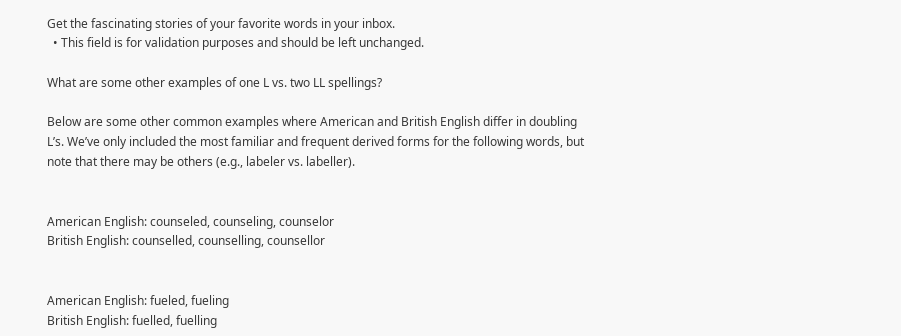Get the fascinating stories of your favorite words in your inbox.
  • This field is for validation purposes and should be left unchanged.

What are some other examples of one L vs. two LL spellings?

Below are some other common examples where American and British English differ in doubling L’s. We’ve only included the most familiar and frequent derived forms for the following words, but note that there may be others (e.g., labeler vs. labeller).


American English: counseled, counseling, counselor
British English: counselled, counselling, counsellor


American English: fueled, fueling
British English: fuelled, fuelling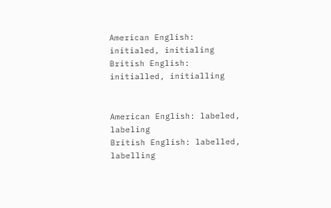American English: initialed, initialing
British English: initialled, initialling


American English: labeled, labeling
British English: labelled, labelling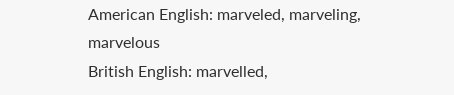American English: marveled, marveling, marvelous
British English: marvelled,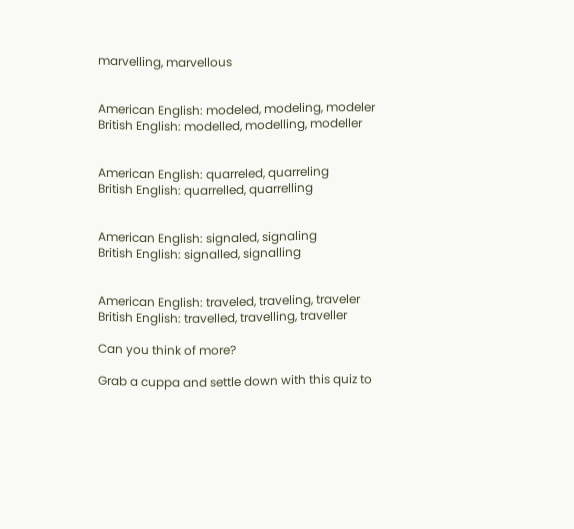marvelling, marvellous


American English: modeled, modeling, modeler
British English: modelled, modelling, modeller


American English: quarreled, quarreling
British English: quarrelled, quarrelling


American English: signaled, signaling
British English: signalled, signalling


American English: traveled, traveling, traveler
British English: travelled, travelling, traveller

Can you think of more?

Grab a cuppa and settle down with this quiz to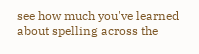see how much you've learned about spelling across the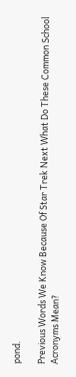pond.

Previous Words We Know Because Of Star Trek Next What Do These Common School Acronyms Mean?